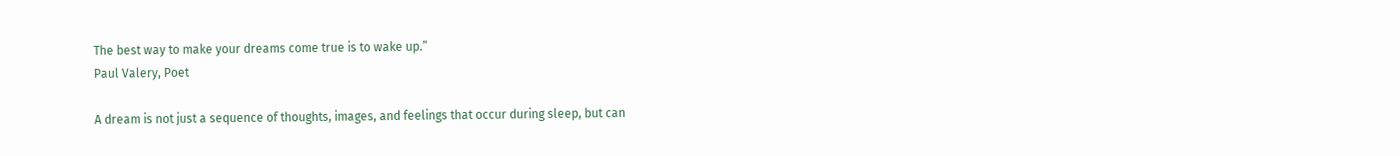The best way to make your dreams come true is to wake up.”
Paul Valery, Poet

A dream is not just a sequence of thoughts, images, and feelings that occur during sleep, but can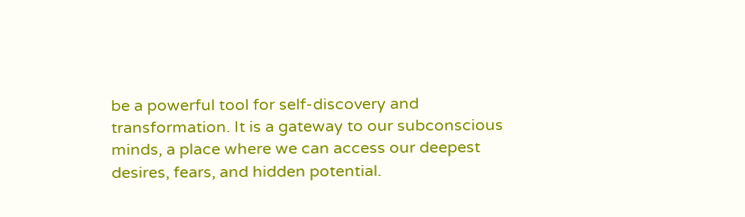be a powerful tool for self-discovery and transformation. It is a gateway to our subconscious minds, a place where we can access our deepest desires, fears, and hidden potential.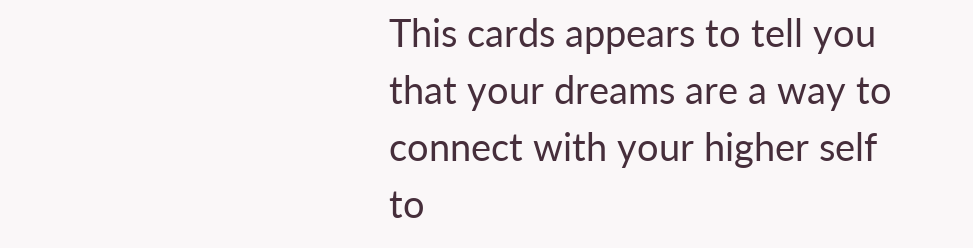This cards appears to tell you that your dreams are a way to connect with your higher self to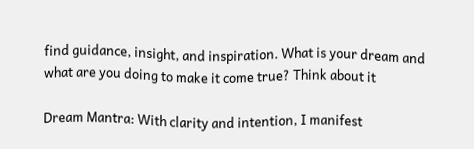find guidance, insight, and inspiration. What is your dream and what are you doing to make it come true? Think about it

Dream Mantra: With clarity and intention, I manifest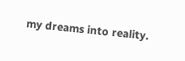my dreams into reality.